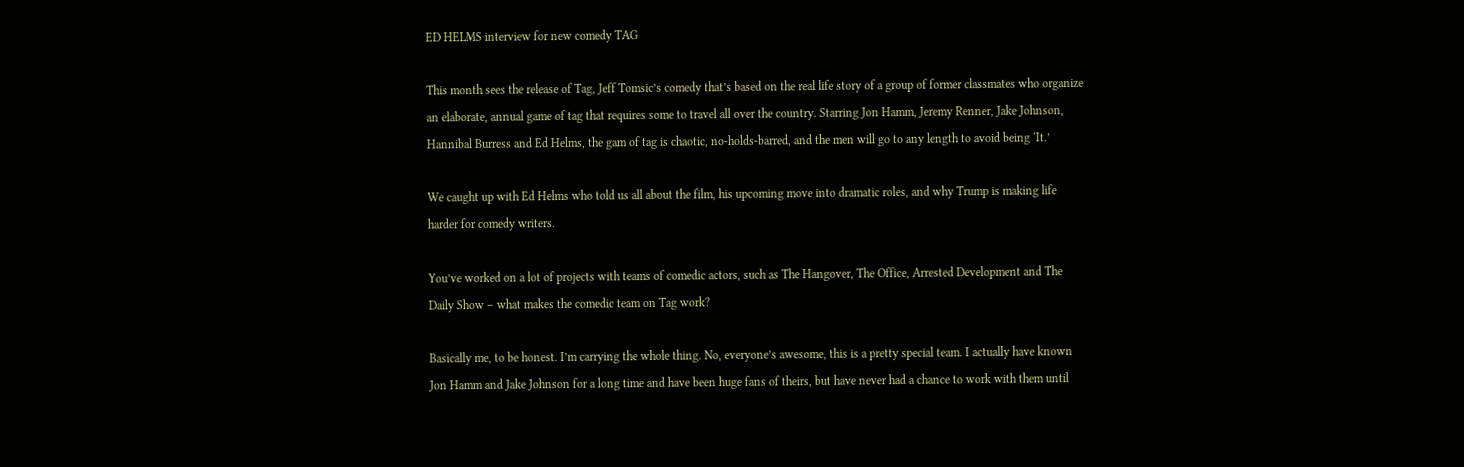ED HELMS interview for new comedy TAG

This month sees the release of Tag, Jeff Tomsic’s comedy that’s based on the real life story of a group of former classmates who organize an elaborate, annual game of tag that requires some to travel all over the country. Starring Jon Hamm, Jeremy Renner, Jake Johnson, Hannibal Burress and Ed Helms, the gam of tag is chaotic, no-holds-barred, and the men will go to any length to avoid being ‘It.’

We caught up with Ed Helms who told us all about the film, his upcoming move into dramatic roles, and why Trump is making life harder for comedy writers.

You’ve worked on a lot of projects with teams of comedic actors, such as The Hangover, The Office, Arrested Development and The Daily Show – what makes the comedic team on Tag work?

Basically me, to be honest. I’m carrying the whole thing. No, everyone’s awesome, this is a pretty special team. I actually have known Jon Hamm and Jake Johnson for a long time and have been huge fans of theirs, but have never had a chance to work with them until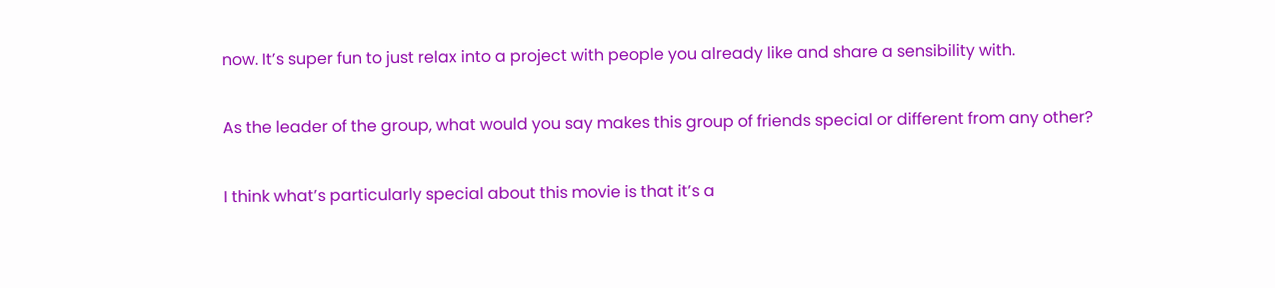now. It’s super fun to just relax into a project with people you already like and share a sensibility with.

As the leader of the group, what would you say makes this group of friends special or different from any other?

I think what’s particularly special about this movie is that it’s a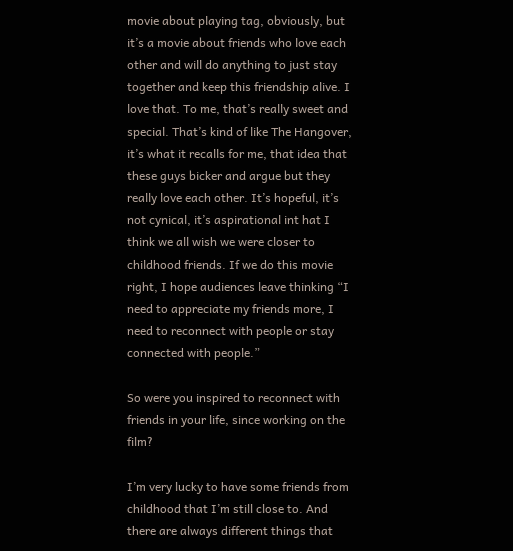movie about playing tag, obviously, but it’s a movie about friends who love each other and will do anything to just stay together and keep this friendship alive. I love that. To me, that’s really sweet and special. That’s kind of like The Hangover, it’s what it recalls for me, that idea that these guys bicker and argue but they really love each other. It’s hopeful, it’s not cynical, it’s aspirational int hat I think we all wish we were closer to childhood friends. If we do this movie right, I hope audiences leave thinking “I need to appreciate my friends more, I need to reconnect with people or stay connected with people.”

So were you inspired to reconnect with friends in your life, since working on the film?

I’m very lucky to have some friends from childhood that I’m still close to. And there are always different things that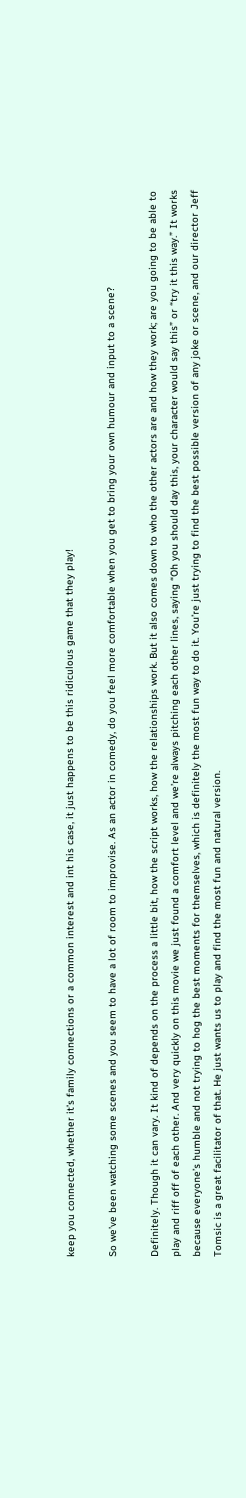keep you connected, whether it’s family connections or a common interest and int his case, it just happens to be this ridiculous game that they play!

So we’ve been watching some scenes and you seem to have a lot of room to improvise. As an actor in comedy, do you feel more comfortable when you get to bring your own humour and input to a scene?

Definitely. Though it can vary. It kind of depends on the process a little bit, how the script works, how the relationships work. But it also comes down to who the other actors are and how they work; are you going to be able to play and riff off of each other. And very quickly on this movie we just found a comfort level and we’re always pitching each other lines, saying “Oh you should day this, your character would say this” or “try it this way.” It works because everyone’s humble and not trying to hog the best moments for themselves, which is definitely the most fun way to do it. You’re just trying to find the best possible version of any joke or scene, and our director Jeff Tomsic is a great facilitator of that. He just wants us to play and find the most fun and natural version.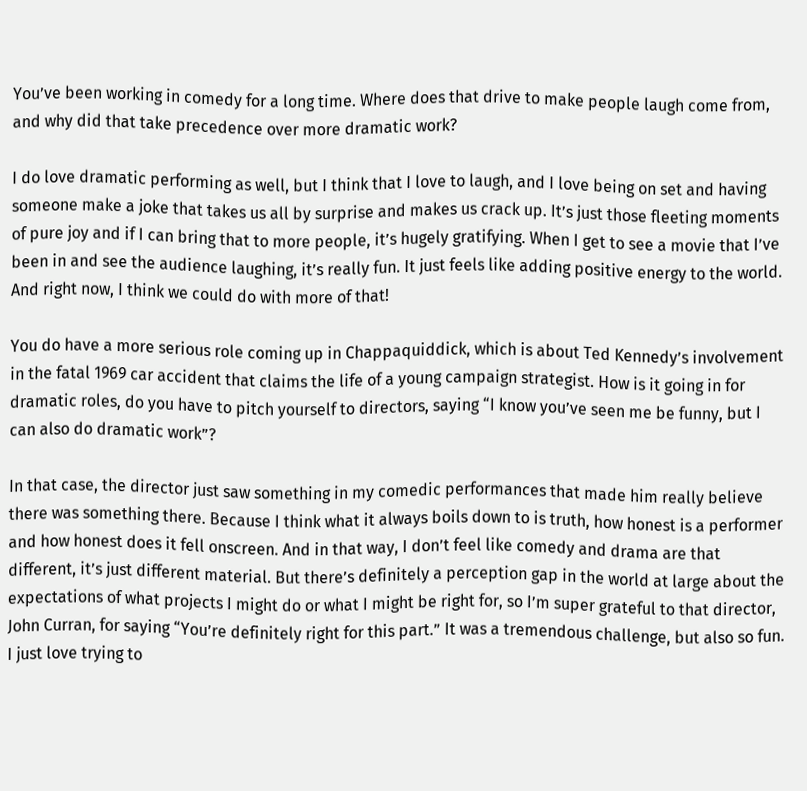You’ve been working in comedy for a long time. Where does that drive to make people laugh come from, and why did that take precedence over more dramatic work?

I do love dramatic performing as well, but I think that I love to laugh, and I love being on set and having someone make a joke that takes us all by surprise and makes us crack up. It’s just those fleeting moments of pure joy and if I can bring that to more people, it’s hugely gratifying. When I get to see a movie that I’ve been in and see the audience laughing, it’s really fun. It just feels like adding positive energy to the world. And right now, I think we could do with more of that!

You do have a more serious role coming up in Chappaquiddick, which is about Ted Kennedy’s involvement in the fatal 1969 car accident that claims the life of a young campaign strategist. How is it going in for dramatic roles, do you have to pitch yourself to directors, saying “I know you’ve seen me be funny, but I can also do dramatic work”?

In that case, the director just saw something in my comedic performances that made him really believe there was something there. Because I think what it always boils down to is truth, how honest is a performer and how honest does it fell onscreen. And in that way, I don’t feel like comedy and drama are that different, it’s just different material. But there’s definitely a perception gap in the world at large about the expectations of what projects I might do or what I might be right for, so I’m super grateful to that director, John Curran, for saying “You’re definitely right for this part.” It was a tremendous challenge, but also so fun. I just love trying to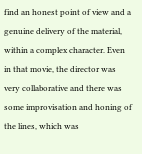find an honest point of view and a genuine delivery of the material, within a complex character. Even in that movie, the director was very collaborative and there was some improvisation and honing of the lines, which was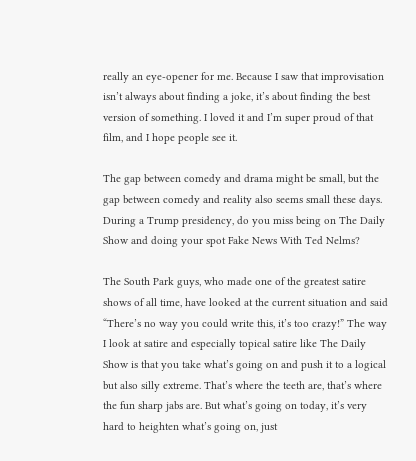really an eye-opener for me. Because I saw that improvisation isn’t always about finding a joke, it’s about finding the best version of something. I loved it and I’m super proud of that film, and I hope people see it.

The gap between comedy and drama might be small, but the gap between comedy and reality also seems small these days. During a Trump presidency, do you miss being on The Daily Show and doing your spot Fake News With Ted Nelms?

The South Park guys, who made one of the greatest satire shows of all time, have looked at the current situation and said “There’s no way you could write this, it’s too crazy!” The way I look at satire and especially topical satire like The Daily Show is that you take what’s going on and push it to a logical but also silly extreme. That’s where the teeth are, that’s where the fun sharp jabs are. But what’s going on today, it’s very hard to heighten what’s going on, just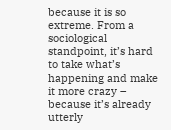because it is so extreme. From a sociological standpoint, it’s hard to take what’s happening and make it more crazy – because it’s already utterly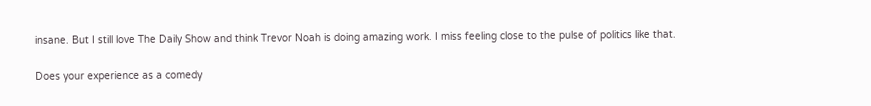insane. But I still love The Daily Show and think Trevor Noah is doing amazing work. I miss feeling close to the pulse of politics like that.

Does your experience as a comedy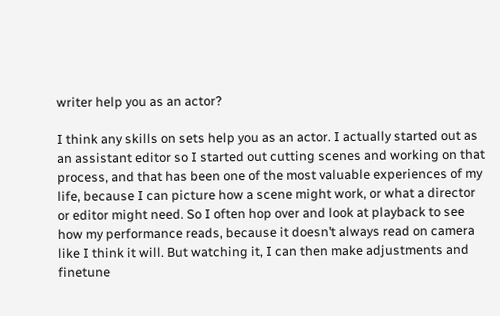writer help you as an actor?

I think any skills on sets help you as an actor. I actually started out as an assistant editor so I started out cutting scenes and working on that process, and that has been one of the most valuable experiences of my life, because I can picture how a scene might work, or what a director or editor might need. So I often hop over and look at playback to see how my performance reads, because it doesn’t always read on camera like I think it will. But watching it, I can then make adjustments and finetune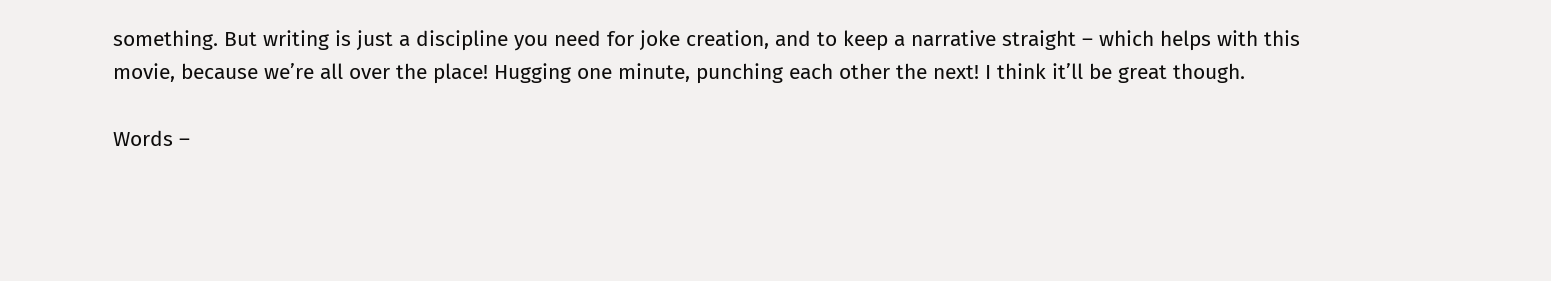something. But writing is just a discipline you need for joke creation, and to keep a narrative straight – which helps with this movie, because we’re all over the place! Hugging one minute, punching each other the next! I think it’ll be great though.

Words –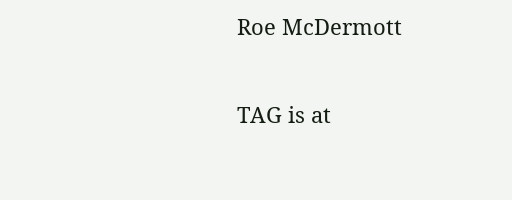Roe McDermott

TAG is at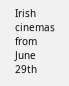Irish cinemas from June 29th